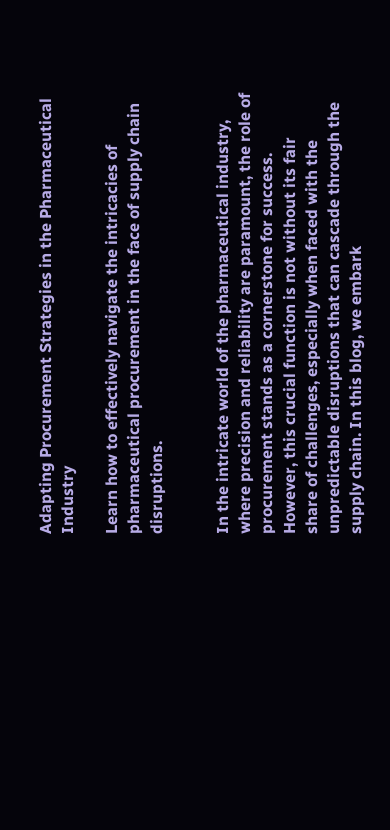Adapting Procurement Strategies in the Pharmaceutical Industry

Learn how to effectively navigate the intricacies of pharmaceutical procurement in the face of supply chain disruptions.


In the intricate world of the pharmaceutical industry, where precision and reliability are paramount, the role of procurement stands as a cornerstone for success. However, this crucial function is not without its fair share of challenges, especially when faced with the unpredictable disruptions that can cascade through the supply chain. In this blog, we embark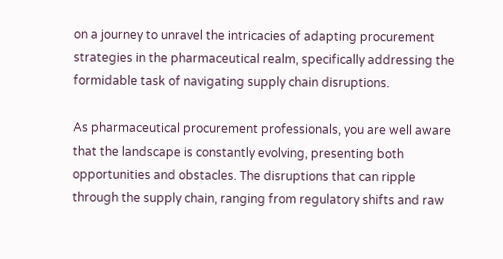on a journey to unravel the intricacies of adapting procurement strategies in the pharmaceutical realm, specifically addressing the formidable task of navigating supply chain disruptions.

As pharmaceutical procurement professionals, you are well aware that the landscape is constantly evolving, presenting both opportunities and obstacles. The disruptions that can ripple through the supply chain, ranging from regulatory shifts and raw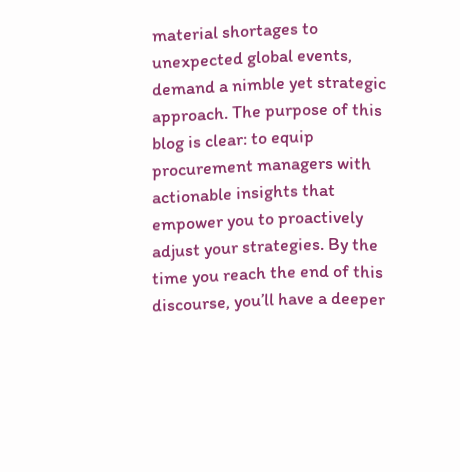material shortages to unexpected global events, demand a nimble yet strategic approach. The purpose of this blog is clear: to equip procurement managers with actionable insights that empower you to proactively adjust your strategies. By the time you reach the end of this discourse, you’ll have a deeper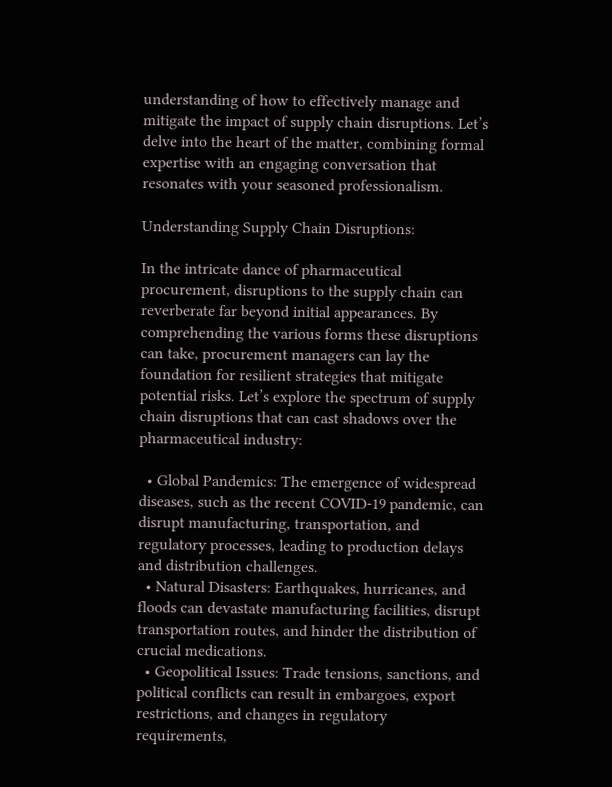understanding of how to effectively manage and mitigate the impact of supply chain disruptions. Let’s delve into the heart of the matter, combining formal expertise with an engaging conversation that resonates with your seasoned professionalism.

Understanding Supply Chain Disruptions:

In the intricate dance of pharmaceutical procurement, disruptions to the supply chain can reverberate far beyond initial appearances. By comprehending the various forms these disruptions can take, procurement managers can lay the foundation for resilient strategies that mitigate potential risks. Let’s explore the spectrum of supply chain disruptions that can cast shadows over the pharmaceutical industry:

  • Global Pandemics: The emergence of widespread diseases, such as the recent COVID-19 pandemic, can disrupt manufacturing, transportation, and regulatory processes, leading to production delays and distribution challenges.
  • Natural Disasters: Earthquakes, hurricanes, and floods can devastate manufacturing facilities, disrupt transportation routes, and hinder the distribution of crucial medications.
  • Geopolitical Issues: Trade tensions, sanctions, and political conflicts can result in embargoes, export restrictions, and changes in regulatory requirements,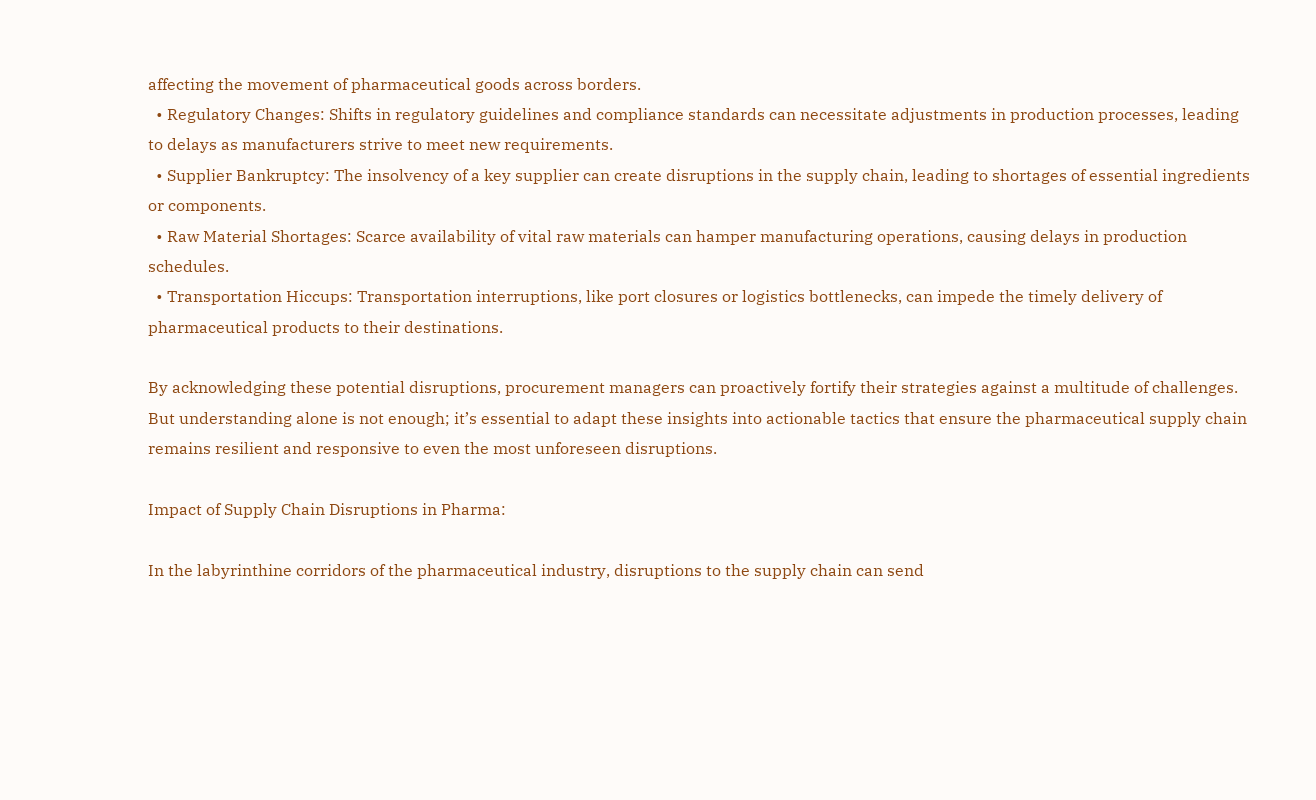affecting the movement of pharmaceutical goods across borders.
  • Regulatory Changes: Shifts in regulatory guidelines and compliance standards can necessitate adjustments in production processes, leading to delays as manufacturers strive to meet new requirements.
  • Supplier Bankruptcy: The insolvency of a key supplier can create disruptions in the supply chain, leading to shortages of essential ingredients or components.
  • Raw Material Shortages: Scarce availability of vital raw materials can hamper manufacturing operations, causing delays in production schedules.
  • Transportation Hiccups: Transportation interruptions, like port closures or logistics bottlenecks, can impede the timely delivery of pharmaceutical products to their destinations.

By acknowledging these potential disruptions, procurement managers can proactively fortify their strategies against a multitude of challenges. But understanding alone is not enough; it’s essential to adapt these insights into actionable tactics that ensure the pharmaceutical supply chain remains resilient and responsive to even the most unforeseen disruptions.

Impact of Supply Chain Disruptions in Pharma:

In the labyrinthine corridors of the pharmaceutical industry, disruptions to the supply chain can send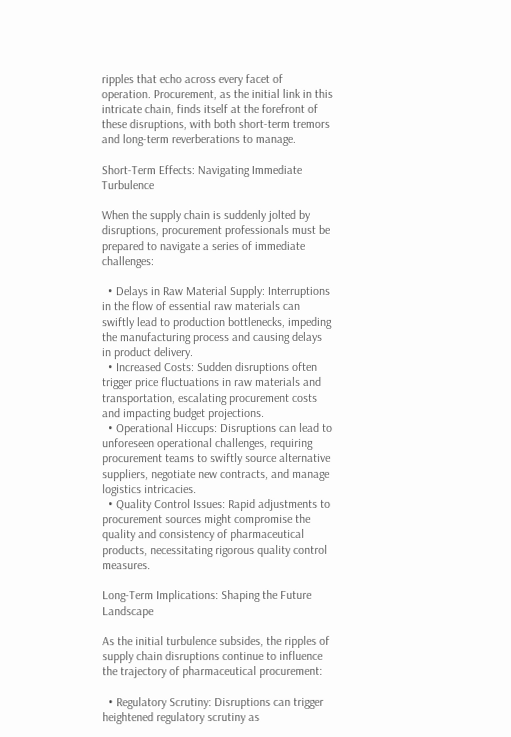ripples that echo across every facet of operation. Procurement, as the initial link in this intricate chain, finds itself at the forefront of these disruptions, with both short-term tremors and long-term reverberations to manage.

Short-Term Effects: Navigating Immediate Turbulence

When the supply chain is suddenly jolted by disruptions, procurement professionals must be prepared to navigate a series of immediate challenges:

  • Delays in Raw Material Supply: Interruptions in the flow of essential raw materials can swiftly lead to production bottlenecks, impeding the manufacturing process and causing delays in product delivery.
  • Increased Costs: Sudden disruptions often trigger price fluctuations in raw materials and transportation, escalating procurement costs and impacting budget projections.
  • Operational Hiccups: Disruptions can lead to unforeseen operational challenges, requiring procurement teams to swiftly source alternative suppliers, negotiate new contracts, and manage logistics intricacies.
  • Quality Control Issues: Rapid adjustments to procurement sources might compromise the quality and consistency of pharmaceutical products, necessitating rigorous quality control measures.

Long-Term Implications: Shaping the Future Landscape

As the initial turbulence subsides, the ripples of supply chain disruptions continue to influence the trajectory of pharmaceutical procurement:

  • Regulatory Scrutiny: Disruptions can trigger heightened regulatory scrutiny as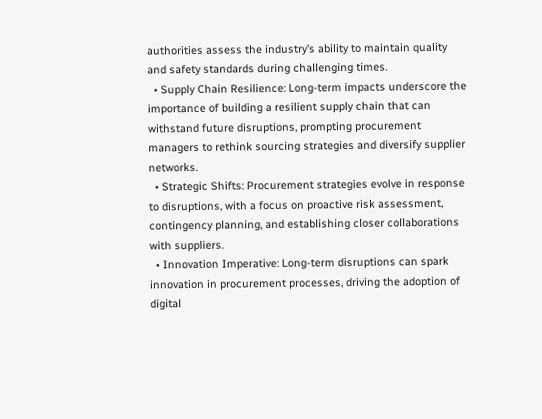authorities assess the industry’s ability to maintain quality and safety standards during challenging times.
  • Supply Chain Resilience: Long-term impacts underscore the importance of building a resilient supply chain that can withstand future disruptions, prompting procurement managers to rethink sourcing strategies and diversify supplier networks.
  • Strategic Shifts: Procurement strategies evolve in response to disruptions, with a focus on proactive risk assessment, contingency planning, and establishing closer collaborations with suppliers.
  • Innovation Imperative: Long-term disruptions can spark innovation in procurement processes, driving the adoption of digital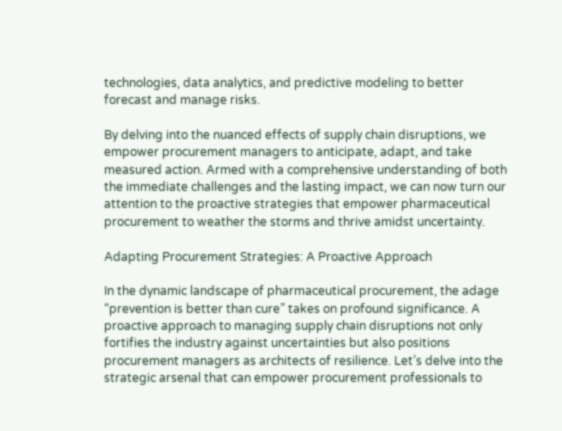technologies, data analytics, and predictive modeling to better forecast and manage risks.

By delving into the nuanced effects of supply chain disruptions, we empower procurement managers to anticipate, adapt, and take measured action. Armed with a comprehensive understanding of both the immediate challenges and the lasting impact, we can now turn our attention to the proactive strategies that empower pharmaceutical procurement to weather the storms and thrive amidst uncertainty.

Adapting Procurement Strategies: A Proactive Approach

In the dynamic landscape of pharmaceutical procurement, the adage “prevention is better than cure” takes on profound significance. A proactive approach to managing supply chain disruptions not only fortifies the industry against uncertainties but also positions procurement managers as architects of resilience. Let’s delve into the strategic arsenal that can empower procurement professionals to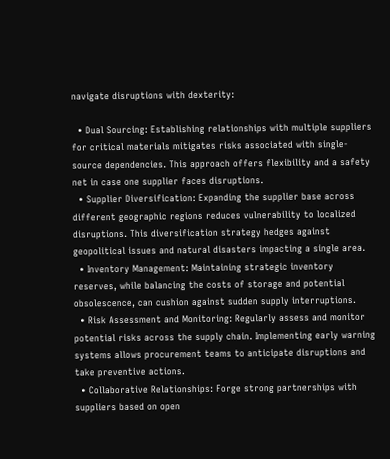navigate disruptions with dexterity:

  • Dual Sourcing: Establishing relationships with multiple suppliers for critical materials mitigates risks associated with single-source dependencies. This approach offers flexibility and a safety net in case one supplier faces disruptions.
  • Supplier Diversification: Expanding the supplier base across different geographic regions reduces vulnerability to localized disruptions. This diversification strategy hedges against geopolitical issues and natural disasters impacting a single area.
  • Inventory Management: Maintaining strategic inventory reserves, while balancing the costs of storage and potential obsolescence, can cushion against sudden supply interruptions.
  • Risk Assessment and Monitoring: Regularly assess and monitor potential risks across the supply chain. Implementing early warning systems allows procurement teams to anticipate disruptions and take preventive actions.
  • Collaborative Relationships: Forge strong partnerships with suppliers based on open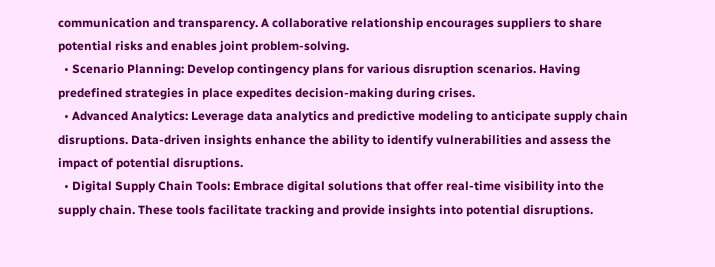communication and transparency. A collaborative relationship encourages suppliers to share potential risks and enables joint problem-solving.
  • Scenario Planning: Develop contingency plans for various disruption scenarios. Having predefined strategies in place expedites decision-making during crises.
  • Advanced Analytics: Leverage data analytics and predictive modeling to anticipate supply chain disruptions. Data-driven insights enhance the ability to identify vulnerabilities and assess the impact of potential disruptions.
  • Digital Supply Chain Tools: Embrace digital solutions that offer real-time visibility into the supply chain. These tools facilitate tracking and provide insights into potential disruptions.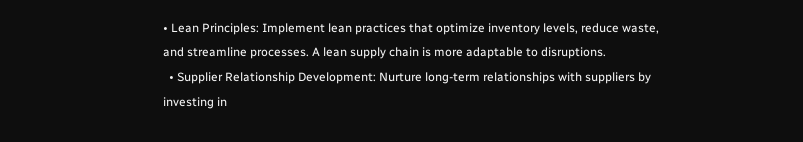• Lean Principles: Implement lean practices that optimize inventory levels, reduce waste, and streamline processes. A lean supply chain is more adaptable to disruptions.
  • Supplier Relationship Development: Nurture long-term relationships with suppliers by investing in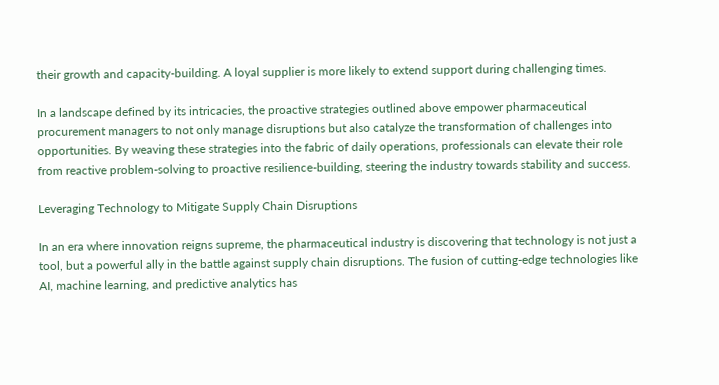their growth and capacity-building. A loyal supplier is more likely to extend support during challenging times.

In a landscape defined by its intricacies, the proactive strategies outlined above empower pharmaceutical procurement managers to not only manage disruptions but also catalyze the transformation of challenges into opportunities. By weaving these strategies into the fabric of daily operations, professionals can elevate their role from reactive problem-solving to proactive resilience-building, steering the industry towards stability and success.

Leveraging Technology to Mitigate Supply Chain Disruptions

In an era where innovation reigns supreme, the pharmaceutical industry is discovering that technology is not just a tool, but a powerful ally in the battle against supply chain disruptions. The fusion of cutting-edge technologies like AI, machine learning, and predictive analytics has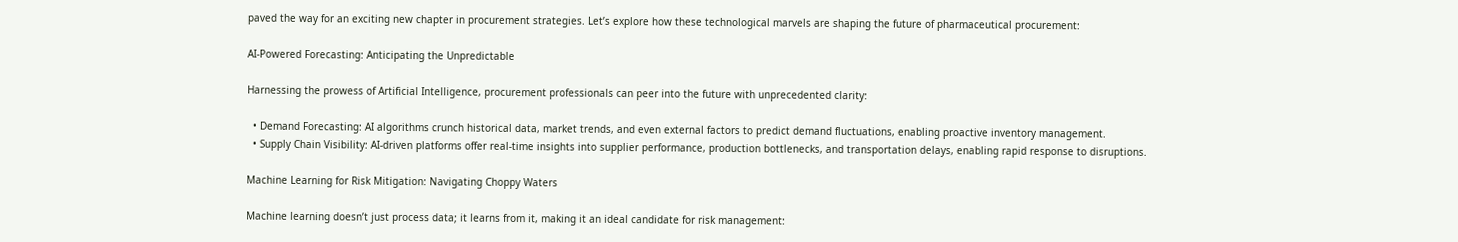paved the way for an exciting new chapter in procurement strategies. Let’s explore how these technological marvels are shaping the future of pharmaceutical procurement:

AI-Powered Forecasting: Anticipating the Unpredictable

Harnessing the prowess of Artificial Intelligence, procurement professionals can peer into the future with unprecedented clarity:

  • Demand Forecasting: AI algorithms crunch historical data, market trends, and even external factors to predict demand fluctuations, enabling proactive inventory management.
  • Supply Chain Visibility: AI-driven platforms offer real-time insights into supplier performance, production bottlenecks, and transportation delays, enabling rapid response to disruptions.

Machine Learning for Risk Mitigation: Navigating Choppy Waters

Machine learning doesn’t just process data; it learns from it, making it an ideal candidate for risk management: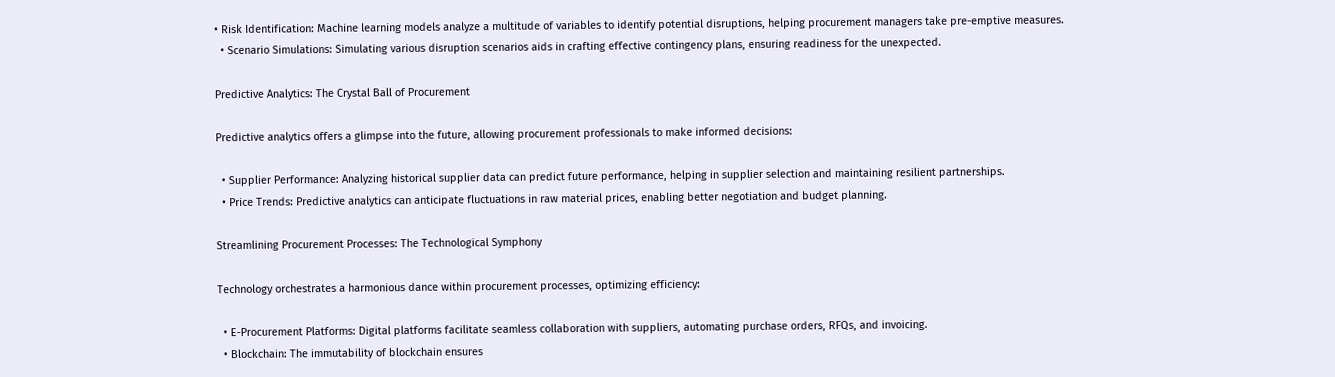• Risk Identification: Machine learning models analyze a multitude of variables to identify potential disruptions, helping procurement managers take pre-emptive measures.
  • Scenario Simulations: Simulating various disruption scenarios aids in crafting effective contingency plans, ensuring readiness for the unexpected.

Predictive Analytics: The Crystal Ball of Procurement

Predictive analytics offers a glimpse into the future, allowing procurement professionals to make informed decisions:

  • Supplier Performance: Analyzing historical supplier data can predict future performance, helping in supplier selection and maintaining resilient partnerships.
  • Price Trends: Predictive analytics can anticipate fluctuations in raw material prices, enabling better negotiation and budget planning.

Streamlining Procurement Processes: The Technological Symphony

Technology orchestrates a harmonious dance within procurement processes, optimizing efficiency:

  • E-Procurement Platforms: Digital platforms facilitate seamless collaboration with suppliers, automating purchase orders, RFQs, and invoicing.
  • Blockchain: The immutability of blockchain ensures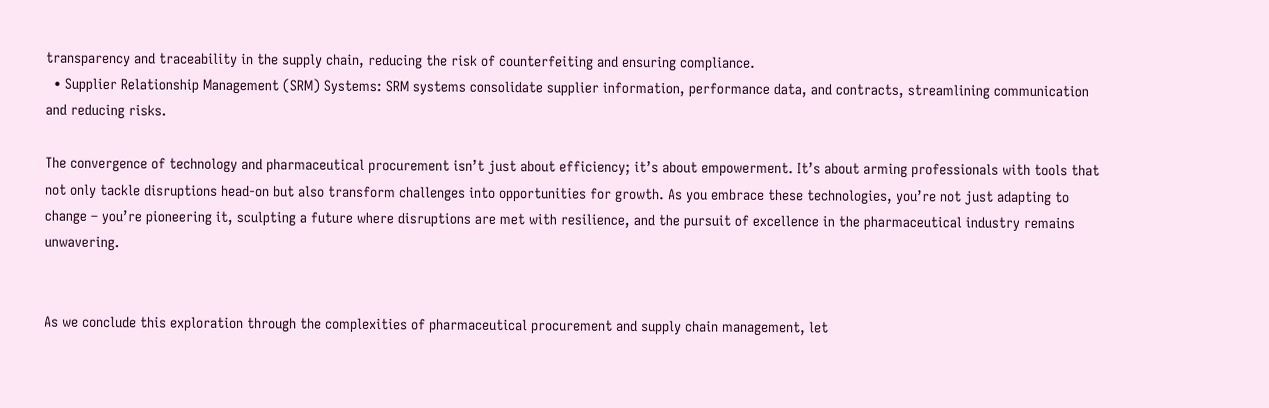transparency and traceability in the supply chain, reducing the risk of counterfeiting and ensuring compliance.
  • Supplier Relationship Management (SRM) Systems: SRM systems consolidate supplier information, performance data, and contracts, streamlining communication and reducing risks.

The convergence of technology and pharmaceutical procurement isn’t just about efficiency; it’s about empowerment. It’s about arming professionals with tools that not only tackle disruptions head-on but also transform challenges into opportunities for growth. As you embrace these technologies, you’re not just adapting to change – you’re pioneering it, sculpting a future where disruptions are met with resilience, and the pursuit of excellence in the pharmaceutical industry remains unwavering.


As we conclude this exploration through the complexities of pharmaceutical procurement and supply chain management, let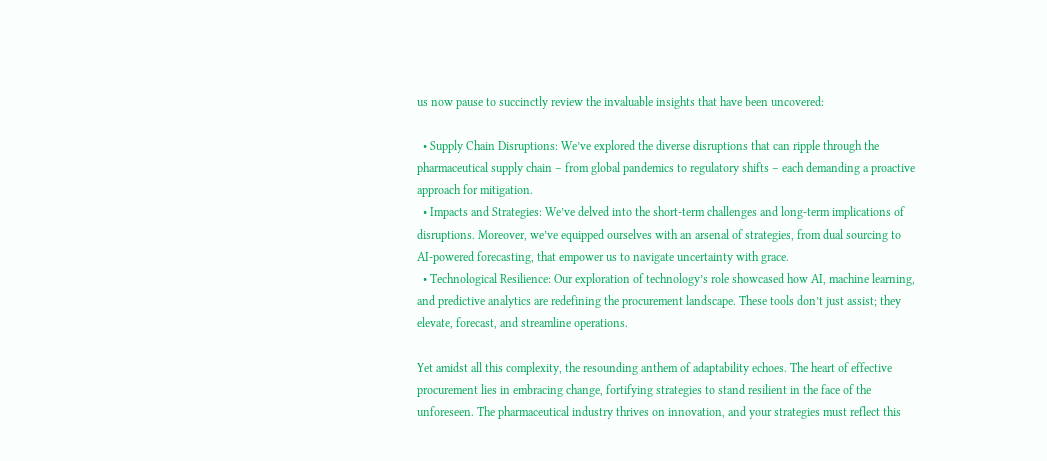us now pause to succinctly review the invaluable insights that have been uncovered:

  • Supply Chain Disruptions: We’ve explored the diverse disruptions that can ripple through the pharmaceutical supply chain – from global pandemics to regulatory shifts – each demanding a proactive approach for mitigation.
  • Impacts and Strategies: We’ve delved into the short-term challenges and long-term implications of disruptions. Moreover, we’ve equipped ourselves with an arsenal of strategies, from dual sourcing to AI-powered forecasting, that empower us to navigate uncertainty with grace.
  • Technological Resilience: Our exploration of technology’s role showcased how AI, machine learning, and predictive analytics are redefining the procurement landscape. These tools don’t just assist; they elevate, forecast, and streamline operations.

Yet amidst all this complexity, the resounding anthem of adaptability echoes. The heart of effective procurement lies in embracing change, fortifying strategies to stand resilient in the face of the unforeseen. The pharmaceutical industry thrives on innovation, and your strategies must reflect this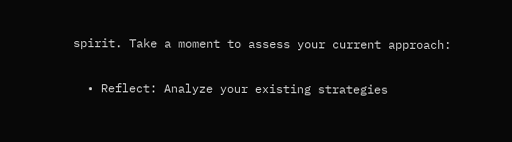spirit. Take a moment to assess your current approach:

  • Reflect: Analyze your existing strategies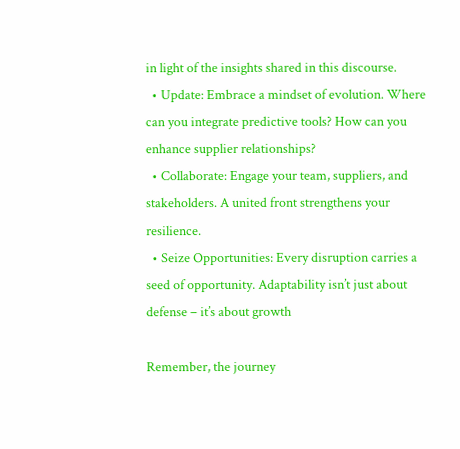in light of the insights shared in this discourse.
  • Update: Embrace a mindset of evolution. Where can you integrate predictive tools? How can you enhance supplier relationships?
  • Collaborate: Engage your team, suppliers, and stakeholders. A united front strengthens your resilience.
  • Seize Opportunities: Every disruption carries a seed of opportunity. Adaptability isn’t just about defense – it’s about growth

Remember, the journey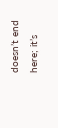doesn’t end here; it’s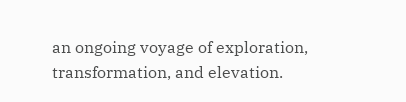an ongoing voyage of exploration, transformation, and elevation.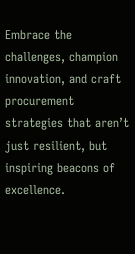Embrace the challenges, champion innovation, and craft procurement strategies that aren’t just resilient, but inspiring beacons of excellence.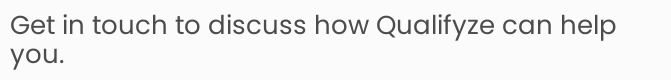Get in touch to discuss how Qualifyze can help you.